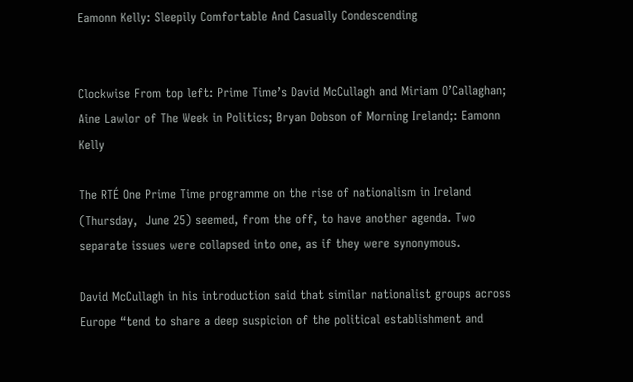Eamonn Kelly: Sleepily Comfortable And Casually Condescending


Clockwise From top left: Prime Time’s David McCullagh and Miriam O’Callaghan; Aine Lawlor of The Week in Politics; Bryan Dobson of Morning Ireland;: Eamonn Kelly

The RTÉ One Prime Time programme on the rise of nationalism in Ireland (Thursday,  June 25) seemed, from the off, to have another agenda. Two separate issues were collapsed into one, as if they were synonymous.

David McCullagh in his introduction said that similar nationalist groups across Europe “tend to share a deep suspicion of the political establishment and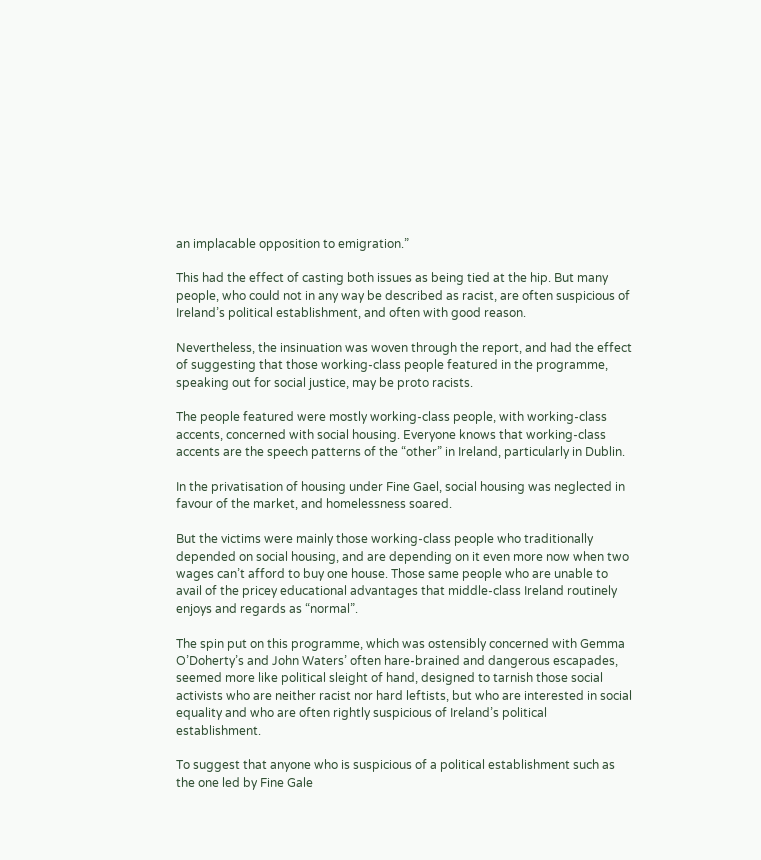an implacable opposition to emigration.”

This had the effect of casting both issues as being tied at the hip. But many people, who could not in any way be described as racist, are often suspicious of Ireland’s political establishment, and often with good reason.

Nevertheless, the insinuation was woven through the report, and had the effect of suggesting that those working-class people featured in the programme, speaking out for social justice, may be proto racists.

The people featured were mostly working-class people, with working-class accents, concerned with social housing. Everyone knows that working-class accents are the speech patterns of the “other” in Ireland, particularly in Dublin.

In the privatisation of housing under Fine Gael, social housing was neglected in favour of the market, and homelessness soared.

But the victims were mainly those working-class people who traditionally depended on social housing, and are depending on it even more now when two wages can’t afford to buy one house. Those same people who are unable to avail of the pricey educational advantages that middle-class Ireland routinely enjoys and regards as “normal”.

The spin put on this programme, which was ostensibly concerned with Gemma O’Doherty’s and John Waters’ often hare-brained and dangerous escapades, seemed more like political sleight of hand, designed to tarnish those social activists who are neither racist nor hard leftists, but who are interested in social equality and who are often rightly suspicious of Ireland’s political establishment.

To suggest that anyone who is suspicious of a political establishment such as the one led by Fine Gale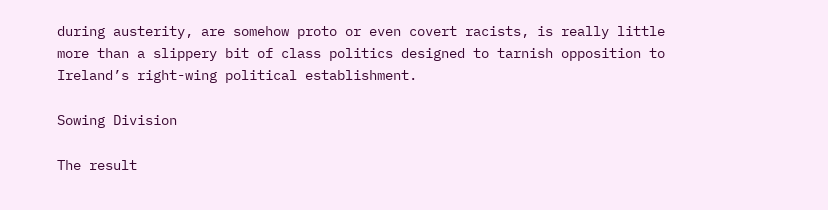during austerity, are somehow proto or even covert racists, is really little more than a slippery bit of class politics designed to tarnish opposition to Ireland’s right-wing political establishment.

Sowing Division

The result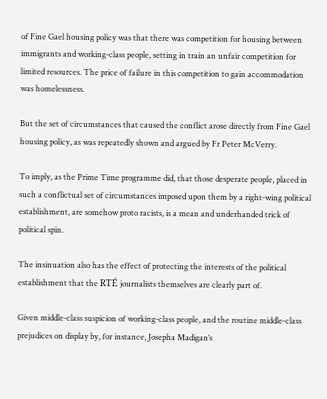of Fine Gael housing policy was that there was competition for housing between immigrants and working-class people, setting in train an unfair competition for limited resources. The price of failure in this competition to gain accommodation was homelessness.

But the set of circumstances that caused the conflict arose directly from Fine Gael housing policy, as was repeatedly shown and argued by Fr Peter McVerry.

To imply, as the Prime Time programme did, that those desperate people, placed in such a conflictual set of circumstances imposed upon them by a right-wing political establishment, are somehow proto racists, is a mean and underhanded trick of political spin.

The insinuation also has the effect of protecting the interests of the political establishment that the RTÉ journalists themselves are clearly part of.

Given middle-class suspicion of working-class people, and the routine middle-class prejudices on display by, for instance, Josepha Madigan’s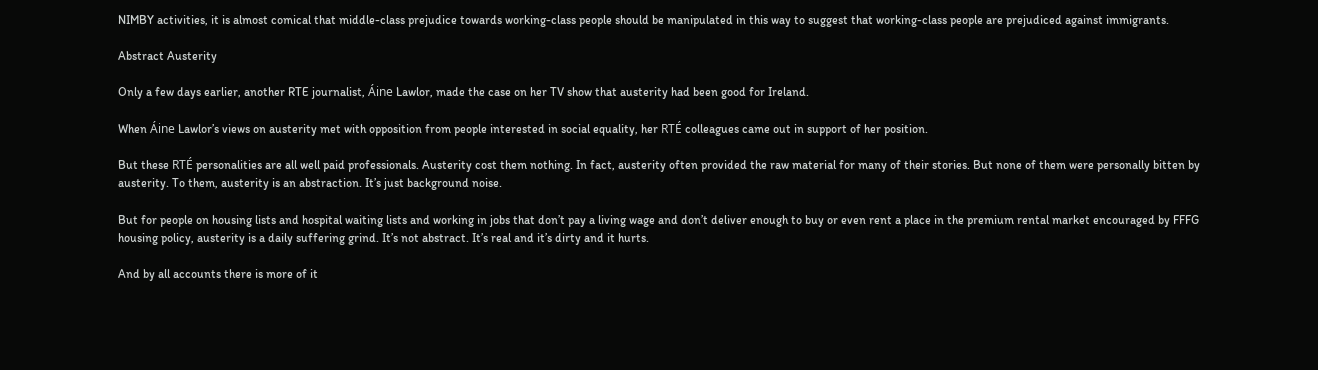NIMBY activities, it is almost comical that middle-class prejudice towards working-class people should be manipulated in this way to suggest that working-class people are prejudiced against immigrants.

Abstract Austerity

Only a few days earlier, another RTE journalist, Áine Lawlor, made the case on her TV show that austerity had been good for Ireland.

When Áine Lawlor’s views on austerity met with opposition from people interested in social equality, her RTÉ colleagues came out in support of her position.

But these RTÉ personalities are all well paid professionals. Austerity cost them nothing. In fact, austerity often provided the raw material for many of their stories. But none of them were personally bitten by austerity. To them, austerity is an abstraction. It’s just background noise.

But for people on housing lists and hospital waiting lists and working in jobs that don’t pay a living wage and don’t deliver enough to buy or even rent a place in the premium rental market encouraged by FFFG housing policy, austerity is a daily suffering grind. It’s not abstract. It’s real and it’s dirty and it hurts.

And by all accounts there is more of it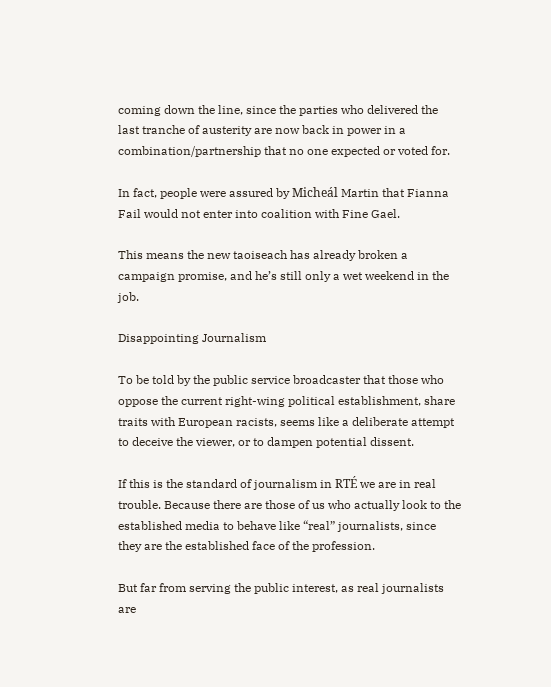coming down the line, since the parties who delivered the last tranche of austerity are now back in power in a combination/partnership that no one expected or voted for.

In fact, people were assured by Micheál Martin that Fianna Fail would not enter into coalition with Fine Gael.

This means the new taoiseach has already broken a campaign promise, and he’s still only a wet weekend in the job.

Disappointing Journalism

To be told by the public service broadcaster that those who oppose the current right-wing political establishment, share traits with European racists, seems like a deliberate attempt to deceive the viewer, or to dampen potential dissent.

If this is the standard of journalism in RTÉ we are in real trouble. Because there are those of us who actually look to the established media to behave like “real” journalists, since they are the established face of the profession.

But far from serving the public interest, as real journalists are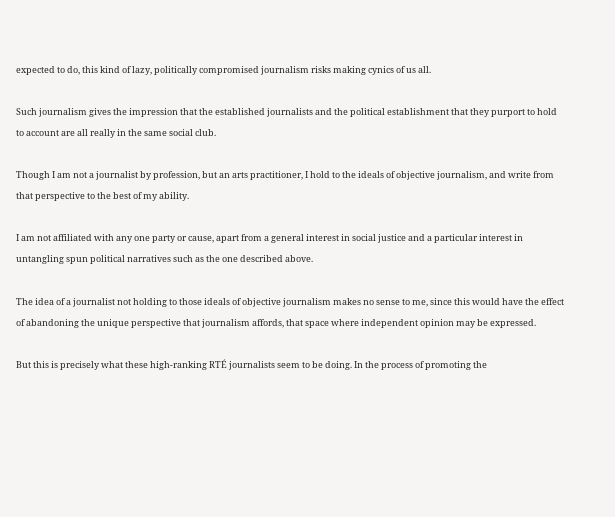expected to do, this kind of lazy, politically compromised journalism risks making cynics of us all.

Such journalism gives the impression that the established journalists and the political establishment that they purport to hold to account are all really in the same social club.

Though I am not a journalist by profession, but an arts practitioner, I hold to the ideals of objective journalism, and write from that perspective to the best of my ability.

I am not affiliated with any one party or cause, apart from a general interest in social justice and a particular interest in untangling spun political narratives such as the one described above.

The idea of a journalist not holding to those ideals of objective journalism makes no sense to me, since this would have the effect of abandoning the unique perspective that journalism affords, that space where independent opinion may be expressed.

But this is precisely what these high-ranking RTÉ journalists seem to be doing. In the process of promoting the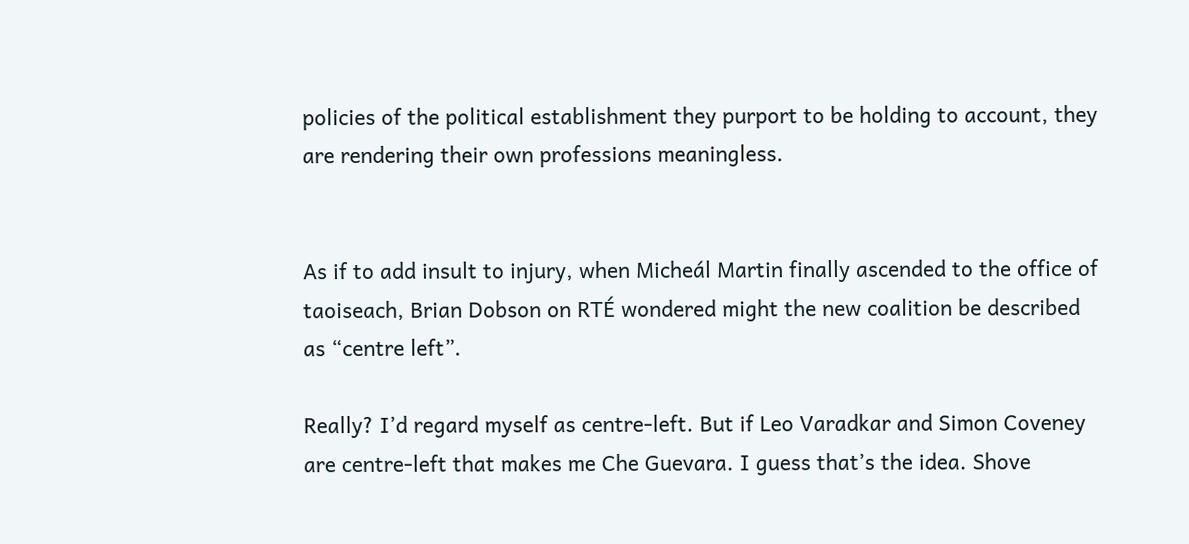policies of the political establishment they purport to be holding to account, they are rendering their own professions meaningless.


As if to add insult to injury, when Micheál Martin finally ascended to the office of taoiseach, Brian Dobson on RTÉ wondered might the new coalition be described as “centre left”.

Really? I’d regard myself as centre-left. But if Leo Varadkar and Simon Coveney are centre-left that makes me Che Guevara. I guess that’s the idea. Shove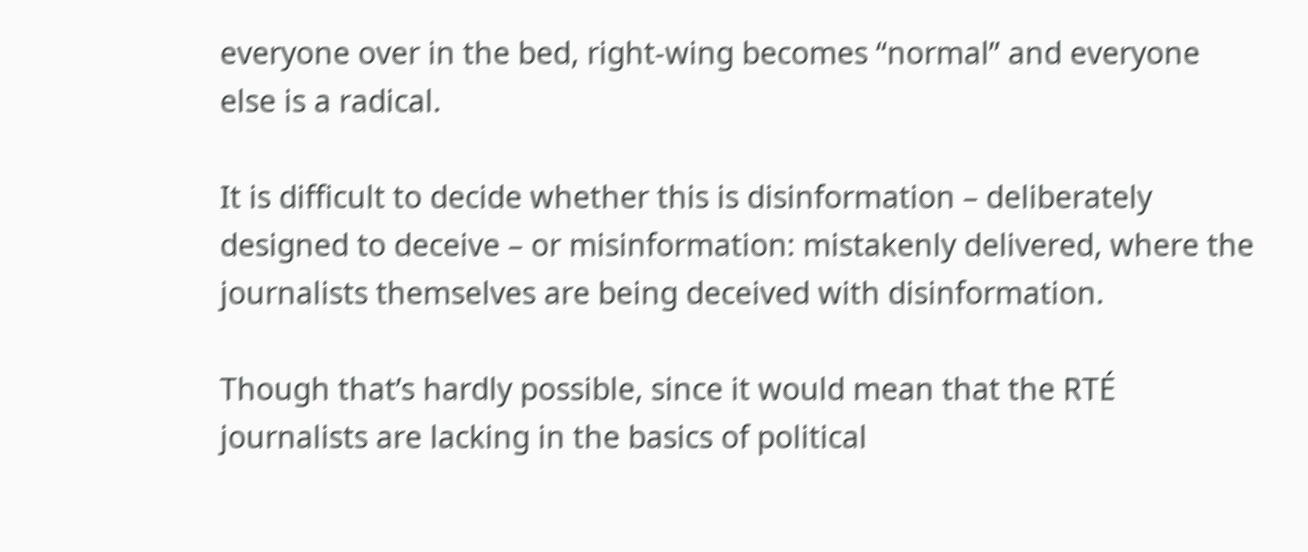everyone over in the bed, right-wing becomes “normal” and everyone else is a radical.

It is difficult to decide whether this is disinformation – deliberately designed to deceive – or misinformation: mistakenly delivered, where the journalists themselves are being deceived with disinformation.

Though that’s hardly possible, since it would mean that the RTÉ journalists are lacking in the basics of political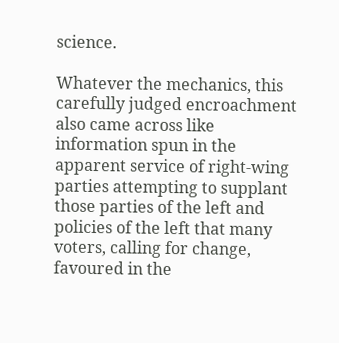science.

Whatever the mechanics, this carefully judged encroachment also came across like information spun in the apparent service of right-wing parties attempting to supplant those parties of the left and policies of the left that many voters, calling for change, favoured in the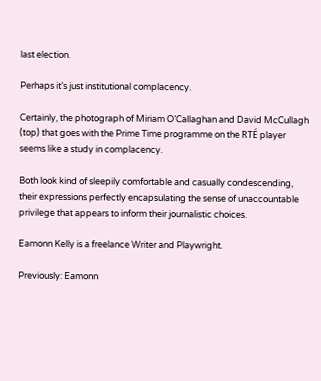last election.

Perhaps it’s just institutional complacency.

Certainly, the photograph of Miriam O’Callaghan and David McCullagh (top) that goes with the Prime Time programme on the RTÉ player seems like a study in complacency.

Both look kind of sleepily comfortable and casually condescending, their expressions perfectly encapsulating the sense of unaccountable privilege that appears to inform their journalistic choices.

Eamonn Kelly is a freelance Writer and Playwright.

Previously: Eamonn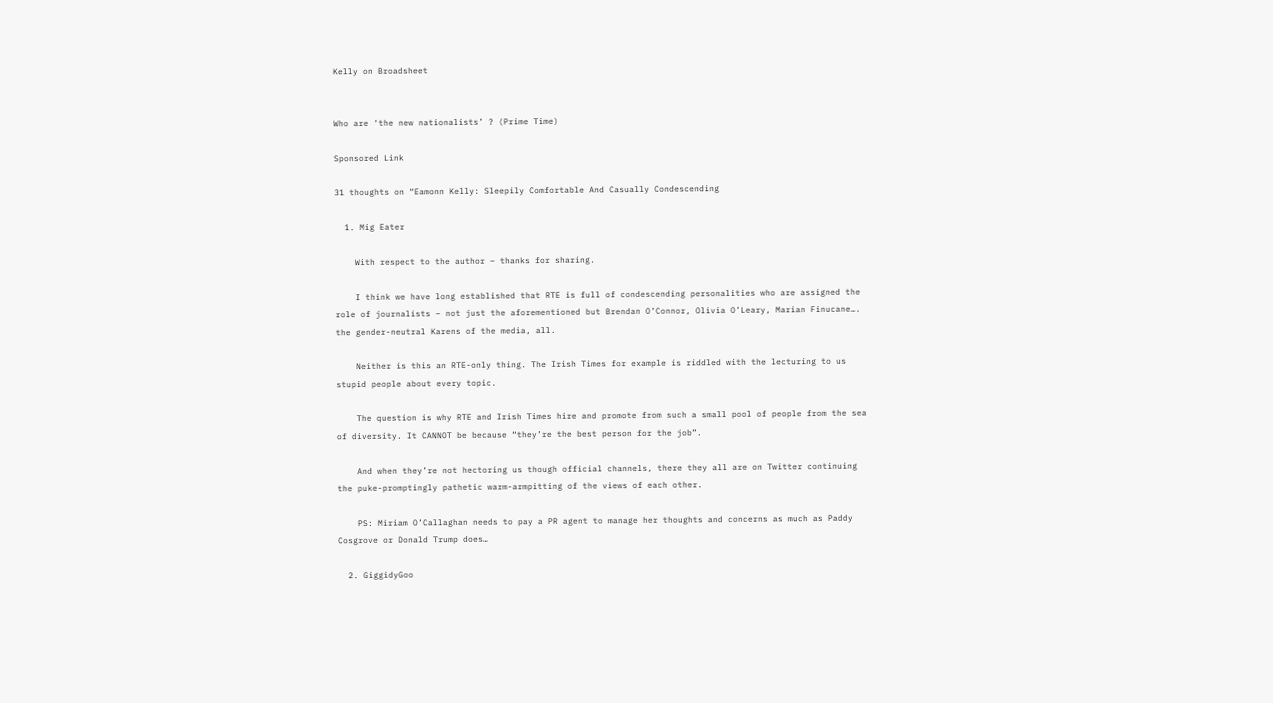Kelly on Broadsheet


Who are ‘the new nationalists’ ? (Prime Time)

Sponsored Link

31 thoughts on “Eamonn Kelly: Sleepily Comfortable And Casually Condescending

  1. Mig Eater

    With respect to the author – thanks for sharing.

    I think we have long established that RTE is full of condescending personalities who are assigned the role of journalists – not just the aforementioned but Brendan O’Connor, Olivia O’Leary, Marian Finucane…. the gender-neutral Karens of the media, all.

    Neither is this an RTE-only thing. The Irish Times for example is riddled with the lecturing to us stupid people about every topic.

    The question is why RTE and Irish Times hire and promote from such a small pool of people from the sea of diversity. It CANNOT be because “they’re the best person for the job”.

    And when they’re not hectoring us though official channels, there they all are on Twitter continuing the puke-promptingly pathetic warm-armpitting of the views of each other.

    PS: Miriam O’Callaghan needs to pay a PR agent to manage her thoughts and concerns as much as Paddy Cosgrove or Donald Trump does…

  2. GiggidyGoo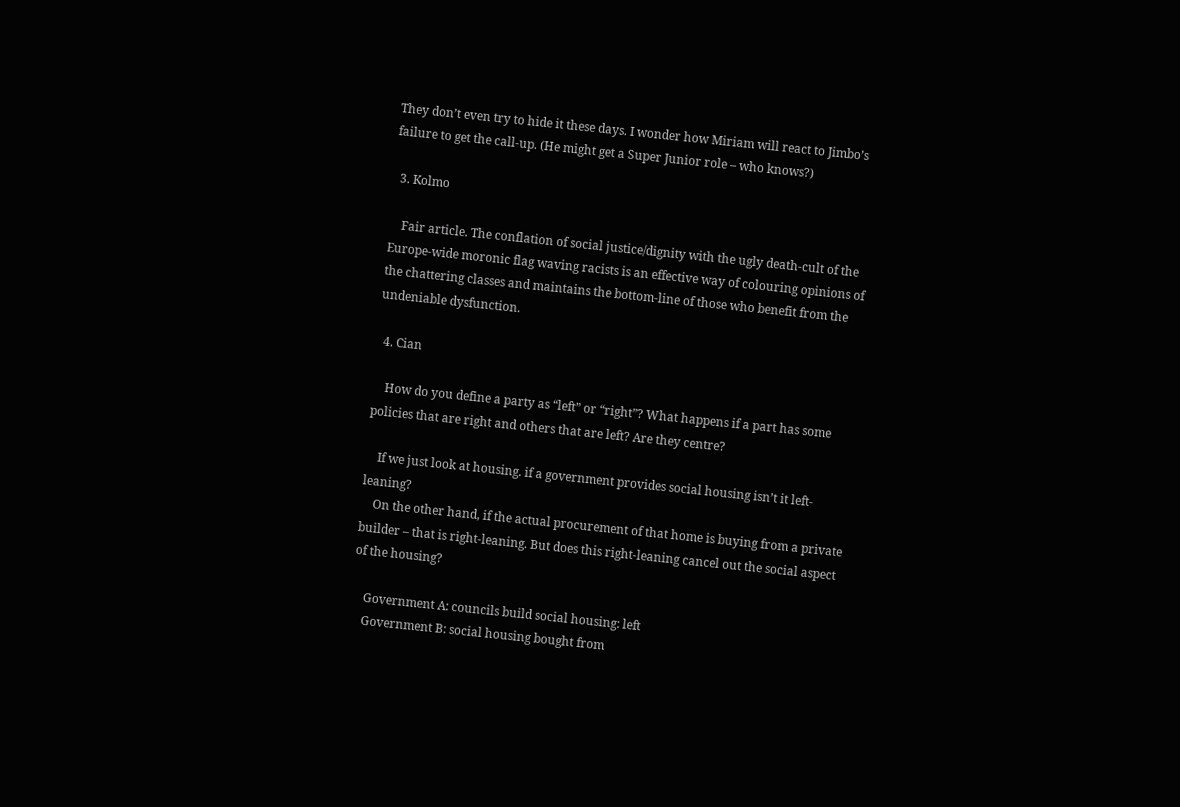They don’t even try to hide it these days. I wonder how Miriam will react to Jimbo’s failure to get the call-up. (He might get a Super Junior role – who knows?)

  3. Kolmo

    Fair article. The conflation of social justice/dignity with the ugly death-cult of the Europe-wide moronic flag waving racists is an effective way of colouring opinions of the chattering classes and maintains the bottom-line of those who benefit from the undeniable dysfunction.

  4. Cian

    How do you define a party as “left” or “right”? What happens if a part has some policies that are right and others that are left? Are they centre?

    If we just look at housing. if a government provides social housing isn’t it left-leaning?
    On the other hand, if the actual procurement of that home is buying from a private builder – that is right-leaning. But does this right-leaning cancel out the social aspect of the housing?

    Government A: councils build social housing: left
    Government B: social housing bought from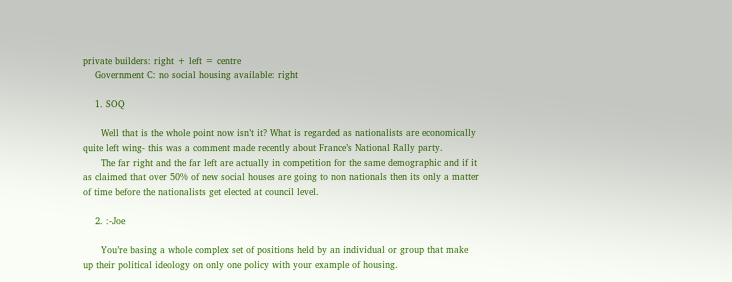private builders: right + left = centre
    Government C: no social housing available: right

    1. SOQ

      Well that is the whole point now isn’t it? What is regarded as nationalists are economically quite left wing- this was a comment made recently about France’s National Rally party.
      The far right and the far left are actually in competition for the same demographic and if it as claimed that over 50% of new social houses are going to non nationals then its only a matter of time before the nationalists get elected at council level.

    2. :-Joe

      You’re basing a whole complex set of positions held by an individual or group that make up their political ideology on only one policy with your example of housing.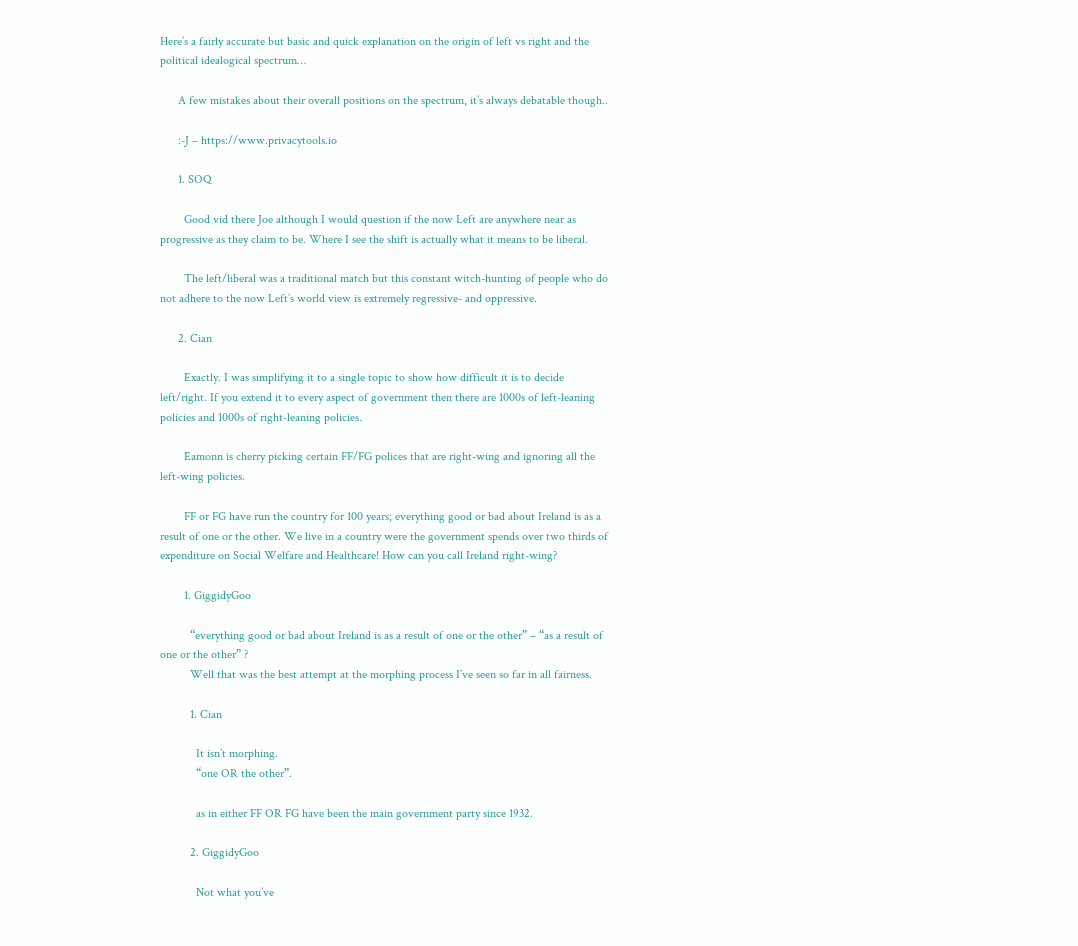Here’s a fairly accurate but basic and quick explanation on the origin of left vs right and the political idealogical spectrum…

      A few mistakes about their overall positions on the spectrum, it’s always debatable though..

      :-J – https://www.privacytools.io

      1. SOQ

        Good vid there Joe although I would question if the now Left are anywhere near as progressive as they claim to be. Where I see the shift is actually what it means to be liberal.

        The left/liberal was a traditional match but this constant witch-hunting of people who do not adhere to the now Left’s world view is extremely regressive- and oppressive.

      2. Cian

        Exactly. I was simplifying it to a single topic to show how difficult it is to decide left/right. If you extend it to every aspect of government then there are 1000s of left-leaning policies and 1000s of right-leaning policies.

        Eamonn is cherry picking certain FF/FG polices that are right-wing and ignoring all the left-wing policies.

        FF or FG have run the country for 100 years; everything good or bad about Ireland is as a result of one or the other. We live in a country were the government spends over two thirds of expenditure on Social Welfare and Healthcare! How can you call Ireland right-wing?

        1. GiggidyGoo

          “everything good or bad about Ireland is as a result of one or the other” – “as a result of one or the other” ?
          Well that was the best attempt at the morphing process I’ve seen so far in all fairness.

          1. Cian

            It isn’t morphing.
            “one OR the other”.

            as in either FF OR FG have been the main government party since 1932.

          2. GiggidyGoo

            Not what you’ve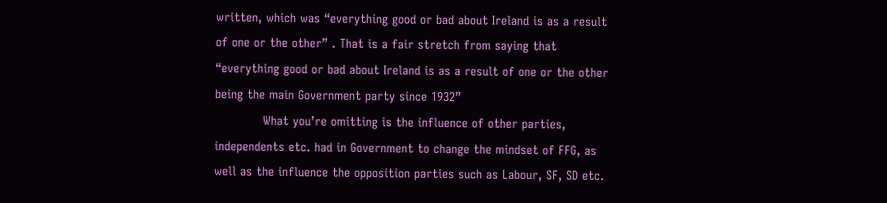written, which was “everything good or bad about Ireland is as a result of one or the other” . That is a fair stretch from saying that “everything good or bad about Ireland is as a result of one or the other being the main Government party since 1932”
            What you’re omitting is the influence of other parties, independents etc. had in Government to change the mindset of FFG, as well as the influence the opposition parties such as Labour, SF, SD etc.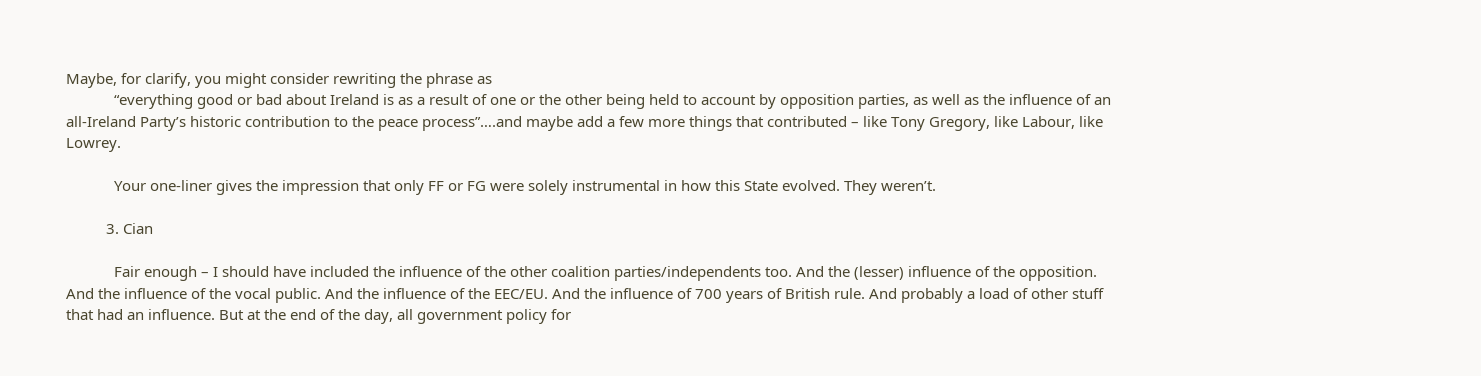Maybe, for clarify, you might consider rewriting the phrase as
            “everything good or bad about Ireland is as a result of one or the other being held to account by opposition parties, as well as the influence of an all-Ireland Party’s historic contribution to the peace process”….and maybe add a few more things that contributed – like Tony Gregory, like Labour, like Lowrey.

            Your one-liner gives the impression that only FF or FG were solely instrumental in how this State evolved. They weren’t.

          3. Cian

            Fair enough – I should have included the influence of the other coalition parties/independents too. And the (lesser) influence of the opposition. And the influence of the vocal public. And the influence of the EEC/EU. And the influence of 700 years of British rule. And probably a load of other stuff that had an influence. But at the end of the day, all government policy for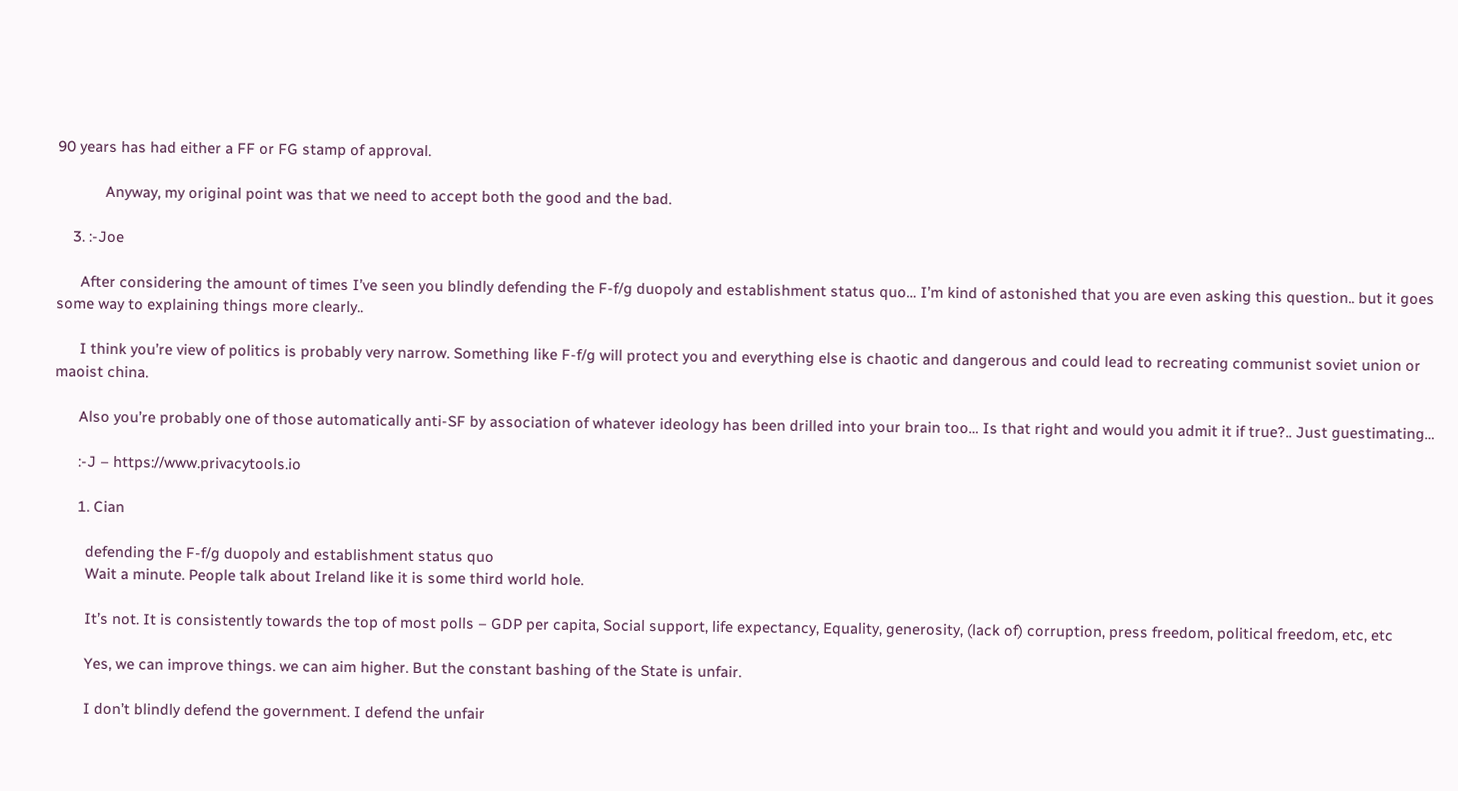90 years has had either a FF or FG stamp of approval.

            Anyway, my original point was that we need to accept both the good and the bad.

    3. :-Joe

      After considering the amount of times I’ve seen you blindly defending the F-f/g duopoly and establishment status quo… I’m kind of astonished that you are even asking this question.. but it goes some way to explaining things more clearly..

      I think you’re view of politics is probably very narrow. Something like F-f/g will protect you and everything else is chaotic and dangerous and could lead to recreating communist soviet union or maoist china.

      Also you’re probably one of those automatically anti-SF by association of whatever ideology has been drilled into your brain too… Is that right and would you admit it if true?.. Just guestimating…

      :-J – https://www.privacytools.io

      1. Cian

        defending the F-f/g duopoly and establishment status quo
        Wait a minute. People talk about Ireland like it is some third world hole.

        It’s not. It is consistently towards the top of most polls – GDP per capita, Social support, life expectancy, Equality, generosity, (lack of) corruption, press freedom, political freedom, etc, etc

        Yes, we can improve things. we can aim higher. But the constant bashing of the State is unfair.

        I don’t blindly defend the government. I defend the unfair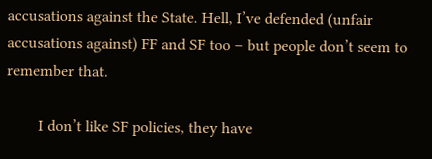accusations against the State. Hell, I’ve defended (unfair accusations against) FF and SF too – but people don’t seem to remember that.

        I don’t like SF policies, they have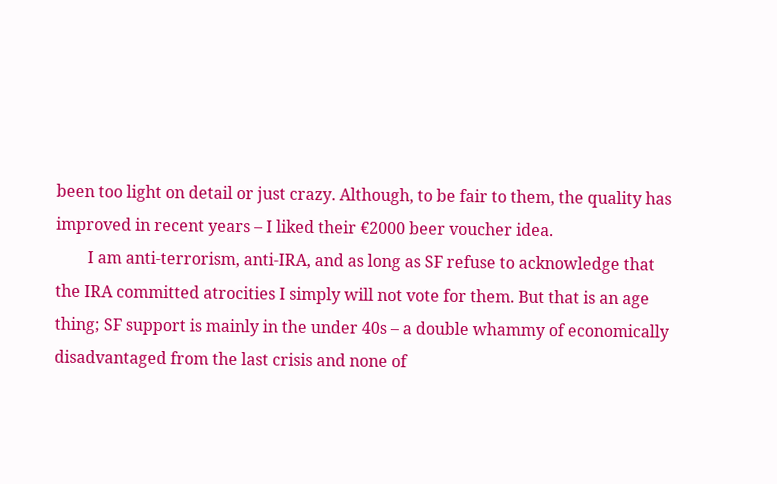been too light on detail or just crazy. Although, to be fair to them, the quality has improved in recent years – I liked their €2000 beer voucher idea.
        I am anti-terrorism, anti-IRA, and as long as SF refuse to acknowledge that the IRA committed atrocities I simply will not vote for them. But that is an age thing; SF support is mainly in the under 40s – a double whammy of economically disadvantaged from the last crisis and none of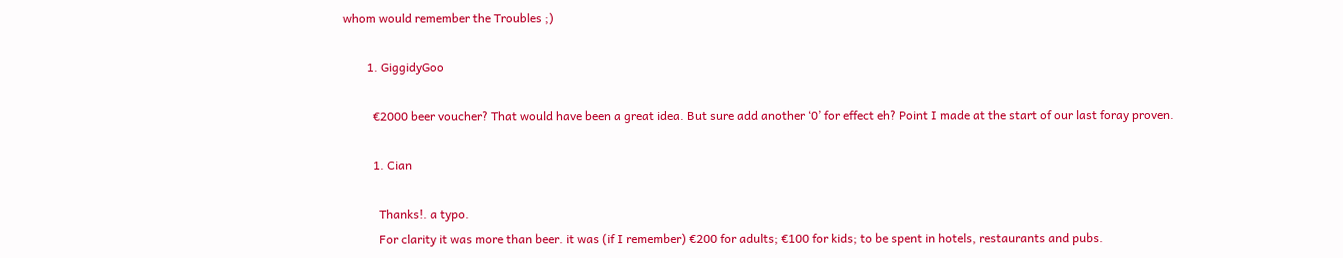whom would remember the Troubles ;)

        1. GiggidyGoo

          €2000 beer voucher? That would have been a great idea. But sure add another ‘0’ for effect eh? Point I made at the start of our last foray proven.

          1. Cian

            Thanks!. a typo.
            For clarity it was more than beer. it was (if I remember) €200 for adults; €100 for kids; to be spent in hotels, restaurants and pubs.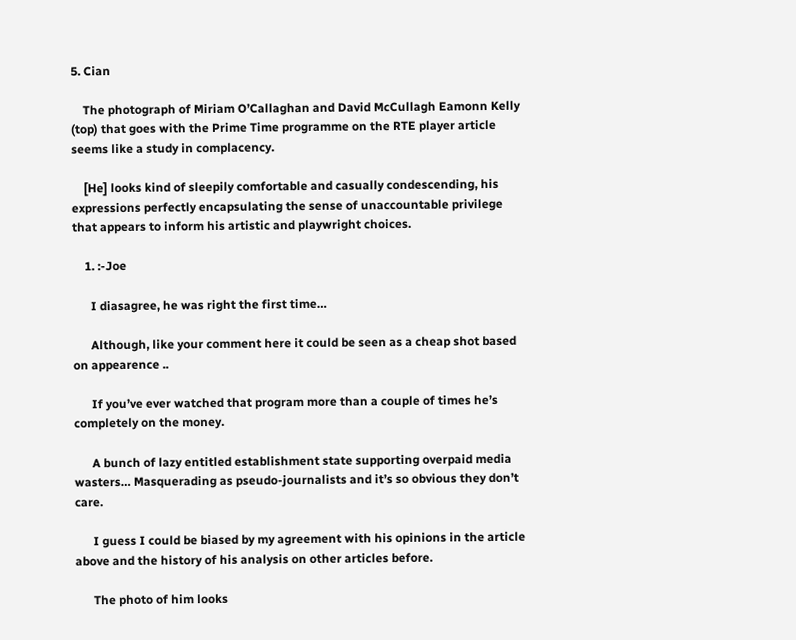5. Cian

    The photograph of Miriam O’Callaghan and David McCullagh Eamonn Kelly (top) that goes with the Prime Time programme on the RTE player article seems like a study in complacency.

    [He] looks kind of sleepily comfortable and casually condescending, his expressions perfectly encapsulating the sense of unaccountable privilege that appears to inform his artistic and playwright choices.

    1. :-Joe

      I diasagree, he was right the first time…

      Although, like your comment here it could be seen as a cheap shot based on appearence ..

      If you’ve ever watched that program more than a couple of times he’s completely on the money.

      A bunch of lazy entitled establishment state supporting overpaid media wasters… Masquerading as pseudo-journalists and it’s so obvious they don’t care.

      I guess I could be biased by my agreement with his opinions in the article above and the history of his analysis on other articles before.

      The photo of him looks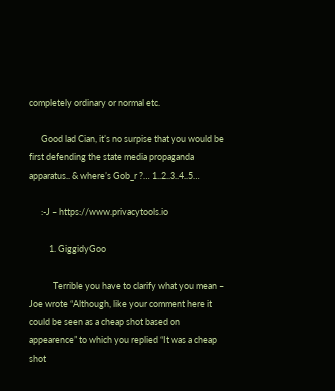completely ordinary or normal etc.

      Good lad Cian, it’s no surpise that you would be first defending the state media propaganda apparatus.. & where’s Gob_r ?… 1..2..3..4..5…

      :-J – https://www.privacytools.io

          1. GiggidyGoo

            Terrible you have to clarify what you mean – Joe wrote “Although, like your comment here it could be seen as a cheap shot based on appearence” to which you replied “It was a cheap shot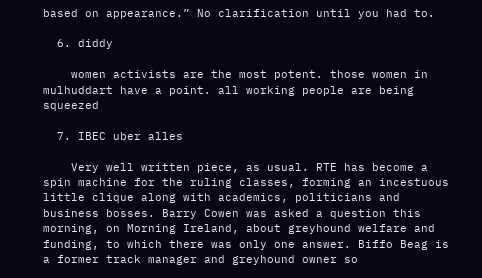based on appearance.” No clarification until you had to.

  6. diddy

    women activists are the most potent. those women in mulhuddart have a point. all working people are being squeezed

  7. IBEC uber alles

    Very well written piece, as usual. RTE has become a spin machine for the ruling classes, forming an incestuous little clique along with academics, politicians and business bosses. Barry Cowen was asked a question this morning, on Morning Ireland, about greyhound welfare and funding, to which there was only one answer. Biffo Beag is a former track manager and greyhound owner so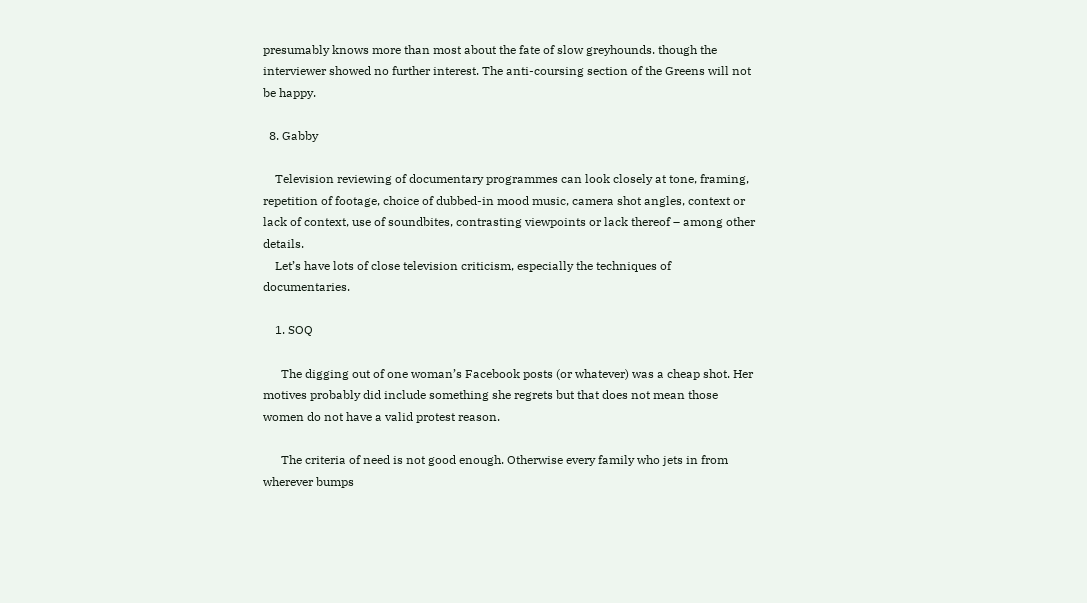presumably knows more than most about the fate of slow greyhounds. though the interviewer showed no further interest. The anti-coursing section of the Greens will not be happy.

  8. Gabby

    Television reviewing of documentary programmes can look closely at tone, framing, repetition of footage, choice of dubbed-in mood music, camera shot angles, context or lack of context, use of soundbites, contrasting viewpoints or lack thereof – among other details.
    Let’s have lots of close television criticism, especially the techniques of documentaries.

    1. SOQ

      The digging out of one woman’s Facebook posts (or whatever) was a cheap shot. Her motives probably did include something she regrets but that does not mean those women do not have a valid protest reason.

      The criteria of need is not good enough. Otherwise every family who jets in from wherever bumps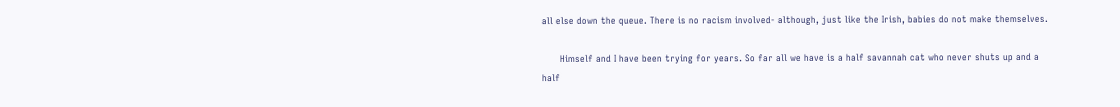all else down the queue. There is no racism involved- although, just like the Irish, babies do not make themselves.

      Himself and I have been trying for years. So far all we have is a half savannah cat who never shuts up and a half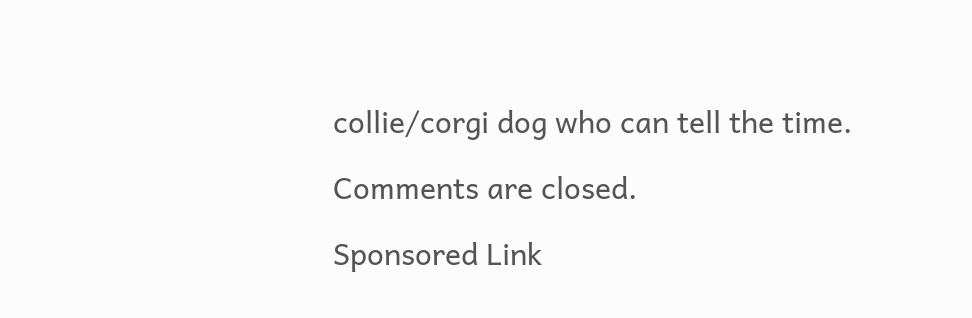collie/corgi dog who can tell the time.

Comments are closed.

Sponsored Link